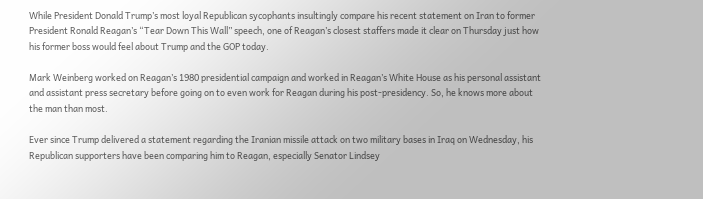While President Donald Trump’s most loyal Republican sycophants insultingly compare his recent statement on Iran to former President Ronald Reagan’s “Tear Down This Wall” speech, one of Reagan’s closest staffers made it clear on Thursday just how his former boss would feel about Trump and the GOP today.

Mark Weinberg worked on Reagan’s 1980 presidential campaign and worked in Reagan’s White House as his personal assistant and assistant press secretary before going on to even work for Reagan during his post-presidency. So, he knows more about the man than most.

Ever since Trump delivered a statement regarding the Iranian missile attack on two military bases in Iraq on Wednesday, his Republican supporters have been comparing him to Reagan, especially Senator Lindsey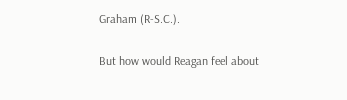Graham (R-S.C.).

But how would Reagan feel about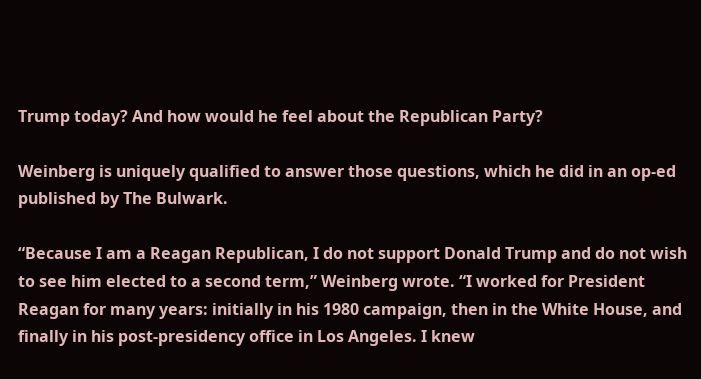Trump today? And how would he feel about the Republican Party?

Weinberg is uniquely qualified to answer those questions, which he did in an op-ed published by The Bulwark.

“Because I am a Reagan Republican, I do not support Donald Trump and do not wish to see him elected to a second term,” Weinberg wrote. “I worked for President Reagan for many years: initially in his 1980 campaign, then in the White House, and finally in his post-presidency office in Los Angeles. I knew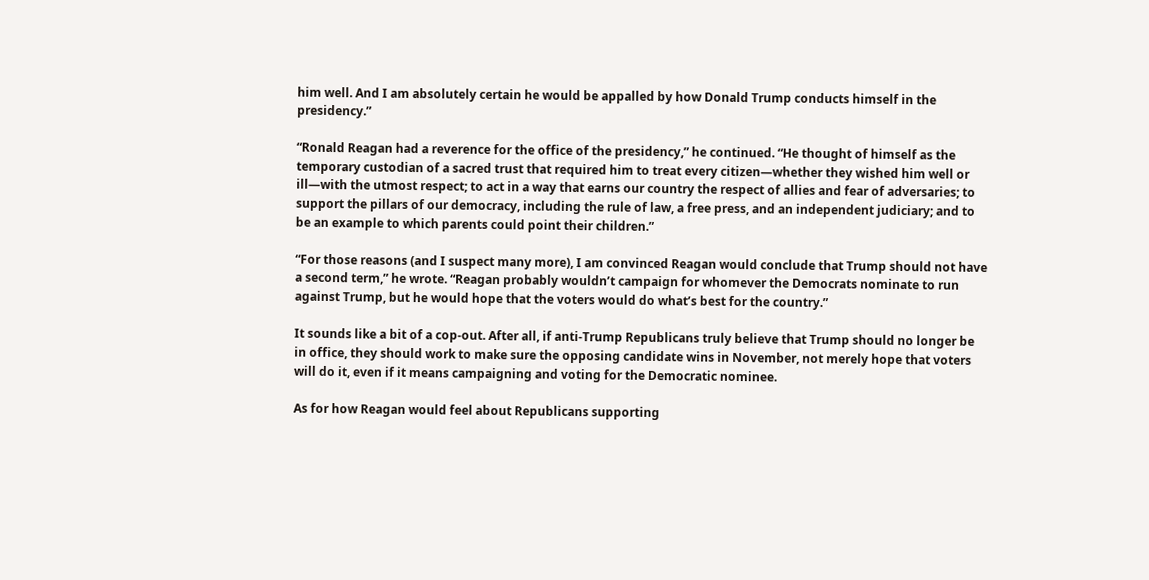him well. And I am absolutely certain he would be appalled by how Donald Trump conducts himself in the presidency.”

“Ronald Reagan had a reverence for the office of the presidency,” he continued. “He thought of himself as the temporary custodian of a sacred trust that required him to treat every citizen—whether they wished him well or ill—with the utmost respect; to act in a way that earns our country the respect of allies and fear of adversaries; to support the pillars of our democracy, including the rule of law, a free press, and an independent judiciary; and to be an example to which parents could point their children.”

“For those reasons (and I suspect many more), I am convinced Reagan would conclude that Trump should not have a second term,” he wrote. “Reagan probably wouldn’t campaign for whomever the Democrats nominate to run against Trump, but he would hope that the voters would do what’s best for the country.”

It sounds like a bit of a cop-out. After all, if anti-Trump Republicans truly believe that Trump should no longer be in office, they should work to make sure the opposing candidate wins in November, not merely hope that voters will do it, even if it means campaigning and voting for the Democratic nominee.

As for how Reagan would feel about Republicans supporting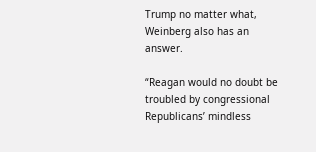Trump no matter what, Weinberg also has an answer.

“Reagan would no doubt be troubled by congressional Republicans’ mindless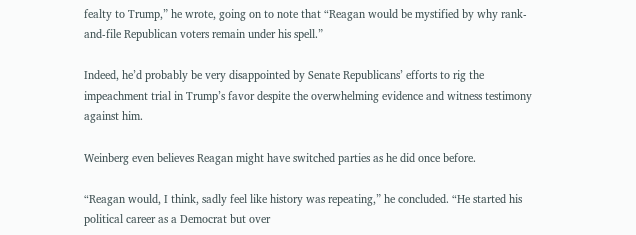fealty to Trump,” he wrote, going on to note that “Reagan would be mystified by why rank-and-file Republican voters remain under his spell.”

Indeed, he’d probably be very disappointed by Senate Republicans’ efforts to rig the impeachment trial in Trump’s favor despite the overwhelming evidence and witness testimony against him.

Weinberg even believes Reagan might have switched parties as he did once before.

“Reagan would, I think, sadly feel like history was repeating,” he concluded. “He started his political career as a Democrat but over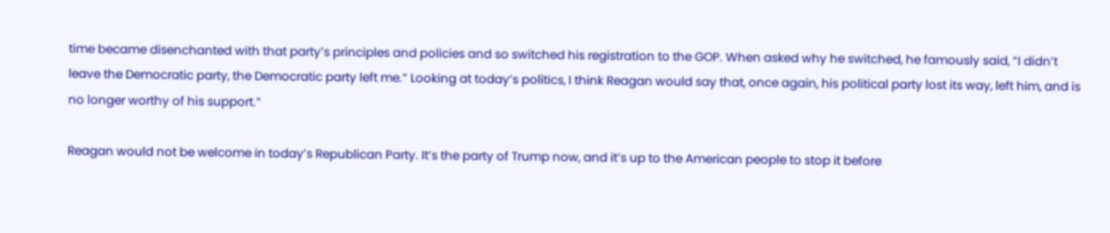time became disenchanted with that party’s principles and policies and so switched his registration to the GOP. When asked why he switched, he famously said, “I didn’t leave the Democratic party, the Democratic party left me.” Looking at today’s politics, I think Reagan would say that, once again, his political party lost its way, left him, and is no longer worthy of his support.”

Reagan would not be welcome in today’s Republican Party. It’s the party of Trump now, and it’s up to the American people to stop it before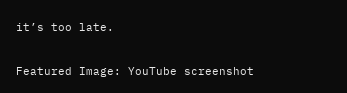it’s too late.

Featured Image: YouTube screenshot